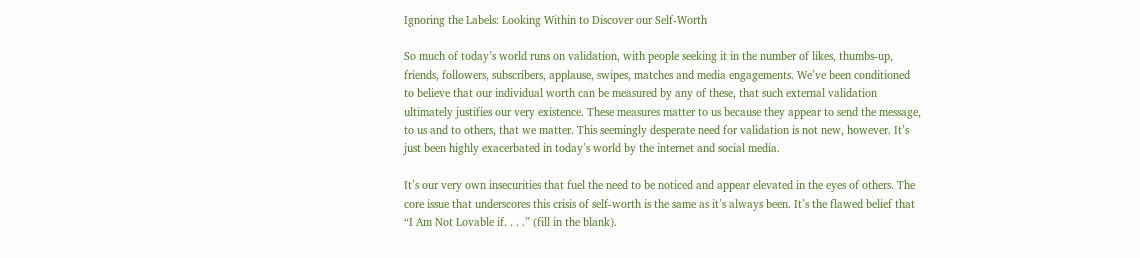Ignoring the Labels: Looking Within to Discover our Self-Worth

So much of today’s world runs on validation, with people seeking it in the number of likes, thumbs-up, friends, followers, subscribers, applause, swipes, matches and media engagements. We’ve been conditioned to believe that our individual worth can be measured by any of these, that such external validation ultimately justifies our very existence. These measures matter to us because they appear to send the message, to us and to others, that we matter. This seemingly desperate need for validation is not new, however. It’s just been highly exacerbated in today’s world by the internet and social media.

It’s our very own insecurities that fuel the need to be noticed and appear elevated in the eyes of others. The core issue that underscores this crisis of self-worth is the same as it’s always been. It’s the flawed belief that “I Am Not Lovable if. . . .” (fill in the blank).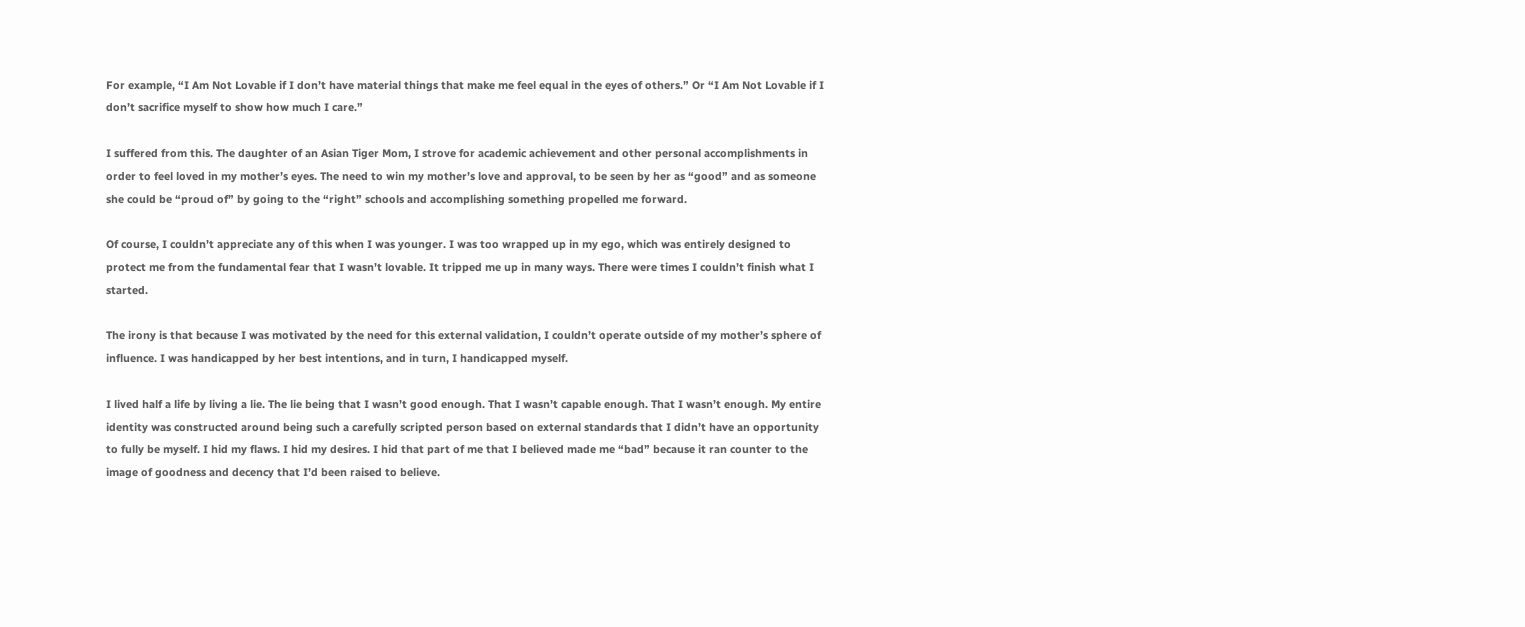For example, “I Am Not Lovable if I don’t have material things that make me feel equal in the eyes of others.” Or “I Am Not Lovable if I don’t sacrifice myself to show how much I care.”

I suffered from this. The daughter of an Asian Tiger Mom, I strove for academic achievement and other personal accomplishments in order to feel loved in my mother’s eyes. The need to win my mother’s love and approval, to be seen by her as “good” and as someone she could be “proud of” by going to the “right” schools and accomplishing something propelled me forward.

Of course, I couldn’t appreciate any of this when I was younger. I was too wrapped up in my ego, which was entirely designed to protect me from the fundamental fear that I wasn’t lovable. It tripped me up in many ways. There were times I couldn’t finish what I started.

The irony is that because I was motivated by the need for this external validation, I couldn’t operate outside of my mother’s sphere of influence. I was handicapped by her best intentions, and in turn, I handicapped myself.

I lived half a life by living a lie. The lie being that I wasn’t good enough. That I wasn’t capable enough. That I wasn’t enough. My entire identity was constructed around being such a carefully scripted person based on external standards that I didn’t have an opportunity to fully be myself. I hid my flaws. I hid my desires. I hid that part of me that I believed made me “bad” because it ran counter to the image of goodness and decency that I’d been raised to believe.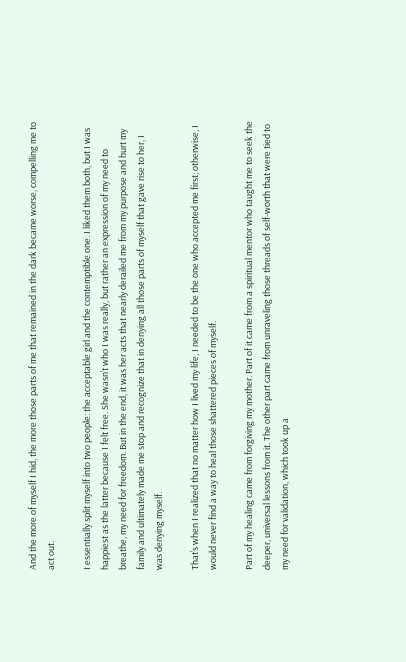And the more of myself I hid, the more those parts of me that remained in the dark became worse, compelling me to act out.

I essentially split myself into two people: the acceptable girl and the contemptible one. I liked them both, but I was happiest as the latter because I felt free. She wasn’t who I was really, but rather an expression of my need to breathe, my need for freedom. But in the end, it was her acts that nearly derailed me from my purpose and hurt my family and ultimately made me stop and recognize that in denying all those parts of myself that gave rise to her, I was denying myself.

That’s when I realized that no matter how I lived my life, I needed to be the one who accepted me first; otherwise, I would never find a way to heal those shattered pieces of myself.

Part of my healing came from forgiving my mother. Part of it came from a spiritual mentor who taught me to seek the deeper, universal lessons from it. The other part came from unraveling those threads of self-worth that were tied to my need for validation, which took up a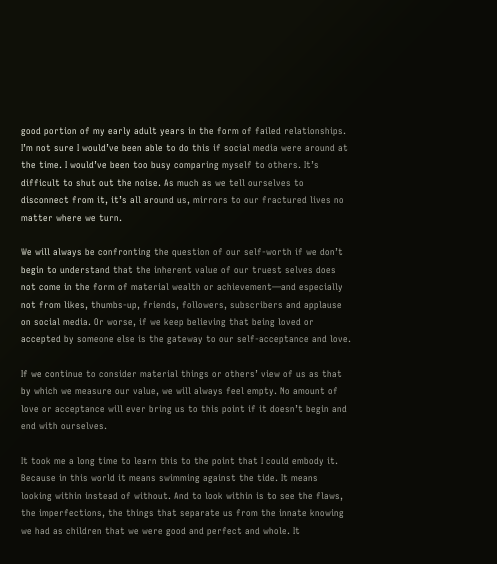good portion of my early adult years in the form of failed relationships. I’m not sure I would’ve been able to do this if social media were around at the time. I would’ve been too busy comparing myself to others. It’s difficult to shut out the noise. As much as we tell ourselves to disconnect from it, it’s all around us, mirrors to our fractured lives no matter where we turn.

We will always be confronting the question of our self-worth if we don’t begin to understand that the inherent value of our truest selves does not come in the form of material wealth or achievement—and especially not from likes, thumbs-up, friends, followers, subscribers and applause on social media. Or worse, if we keep believing that being loved or accepted by someone else is the gateway to our self-acceptance and love.

If we continue to consider material things or others’ view of us as that by which we measure our value, we will always feel empty. No amount of love or acceptance will ever bring us to this point if it doesn’t begin and end with ourselves.

It took me a long time to learn this to the point that I could embody it. Because in this world it means swimming against the tide. It means looking within instead of without. And to look within is to see the flaws, the imperfections, the things that separate us from the innate knowing we had as children that we were good and perfect and whole. It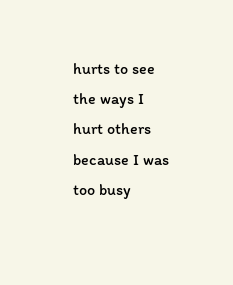hurts to see the ways I hurt others because I was too busy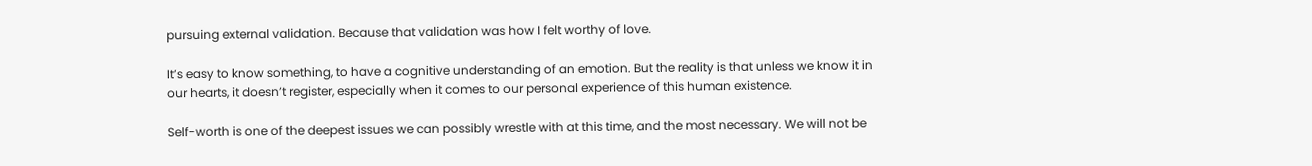pursuing external validation. Because that validation was how I felt worthy of love.

It’s easy to know something, to have a cognitive understanding of an emotion. But the reality is that unless we know it in our hearts, it doesn’t register, especially when it comes to our personal experience of this human existence.

Self-worth is one of the deepest issues we can possibly wrestle with at this time, and the most necessary. We will not be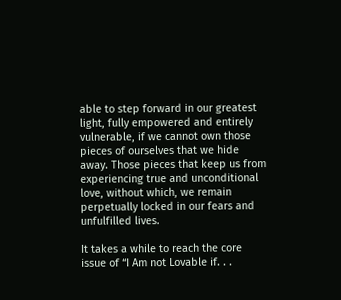able to step forward in our greatest light, fully empowered and entirely vulnerable, if we cannot own those pieces of ourselves that we hide away. Those pieces that keep us from experiencing true and unconditional love, without which, we remain perpetually locked in our fears and unfulfilled lives.

It takes a while to reach the core issue of “I Am not Lovable if. . .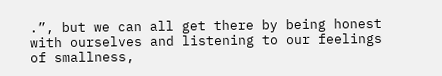.”, but we can all get there by being honest with ourselves and listening to our feelings of smallness,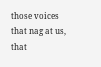those voices that nag at us, that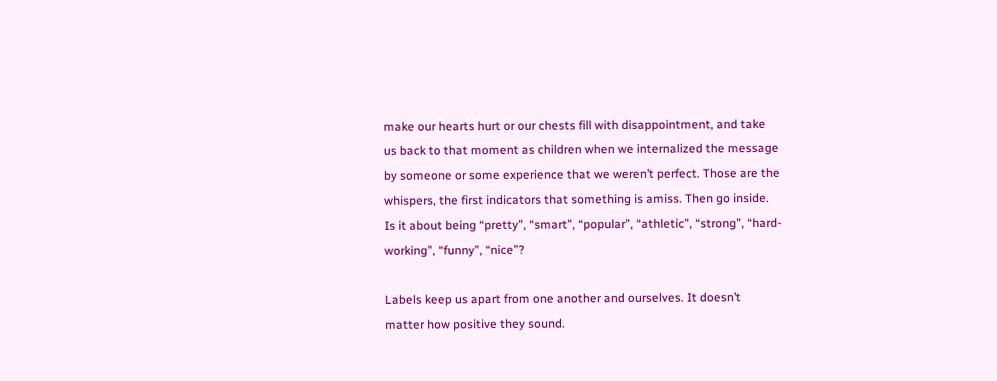make our hearts hurt or our chests fill with disappointment, and take us back to that moment as children when we internalized the message by someone or some experience that we weren’t perfect. Those are the whispers, the first indicators that something is amiss. Then go inside. Is it about being “pretty”, “smart”, “popular”, “athletic”, “strong”, “hard-working”, “funny”, “nice”?

Labels keep us apart from one another and ourselves. It doesn’t matter how positive they sound.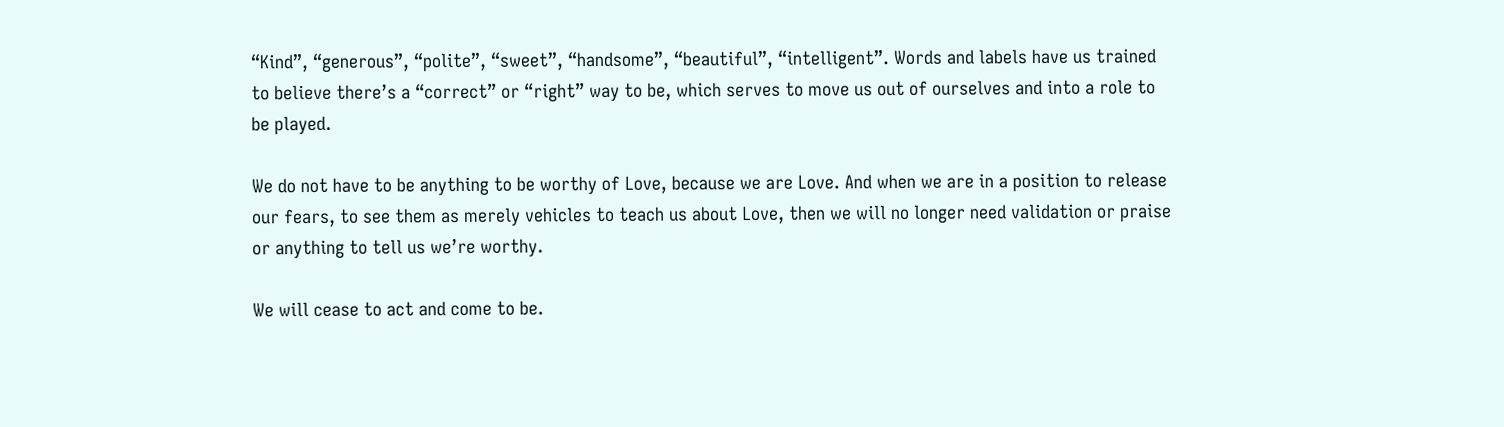“Kind”, “generous”, “polite”, “sweet”, “handsome”, “beautiful”, “intelligent”. Words and labels have us trained to believe there’s a “correct” or “right” way to be, which serves to move us out of ourselves and into a role to be played.

We do not have to be anything to be worthy of Love, because we are Love. And when we are in a position to release our fears, to see them as merely vehicles to teach us about Love, then we will no longer need validation or praise or anything to tell us we’re worthy.

We will cease to act and come to be.